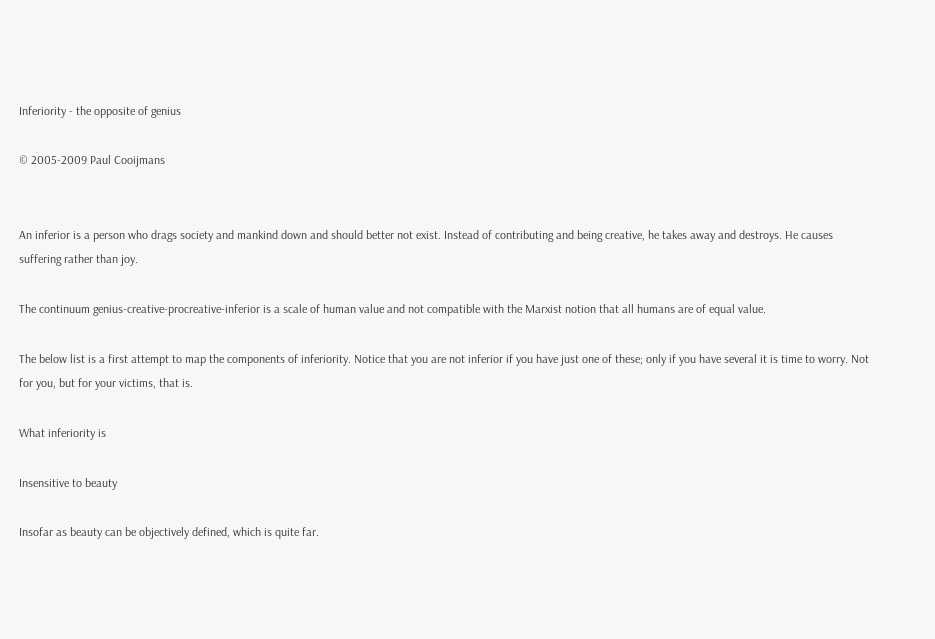Inferiority - the opposite of genius

© 2005-2009 Paul Cooijmans


An inferior is a person who drags society and mankind down and should better not exist. Instead of contributing and being creative, he takes away and destroys. He causes suffering rather than joy.

The continuum genius-creative-procreative-inferior is a scale of human value and not compatible with the Marxist notion that all humans are of equal value.

The below list is a first attempt to map the components of inferiority. Notice that you are not inferior if you have just one of these; only if you have several it is time to worry. Not for you, but for your victims, that is.

What inferiority is

Insensitive to beauty

Insofar as beauty can be objectively defined, which is quite far.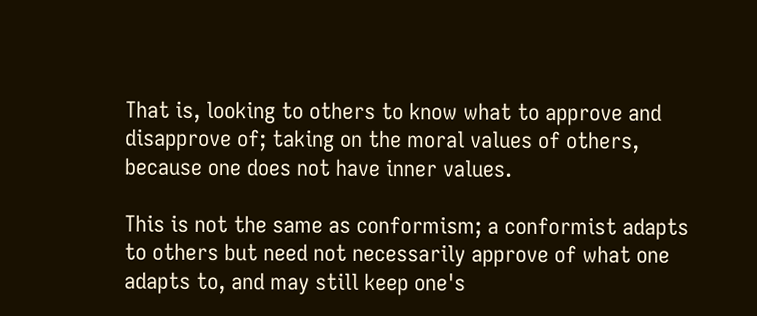That is, looking to others to know what to approve and disapprove of; taking on the moral values of others, because one does not have inner values.

This is not the same as conformism; a conformist adapts to others but need not necessarily approve of what one adapts to, and may still keep one's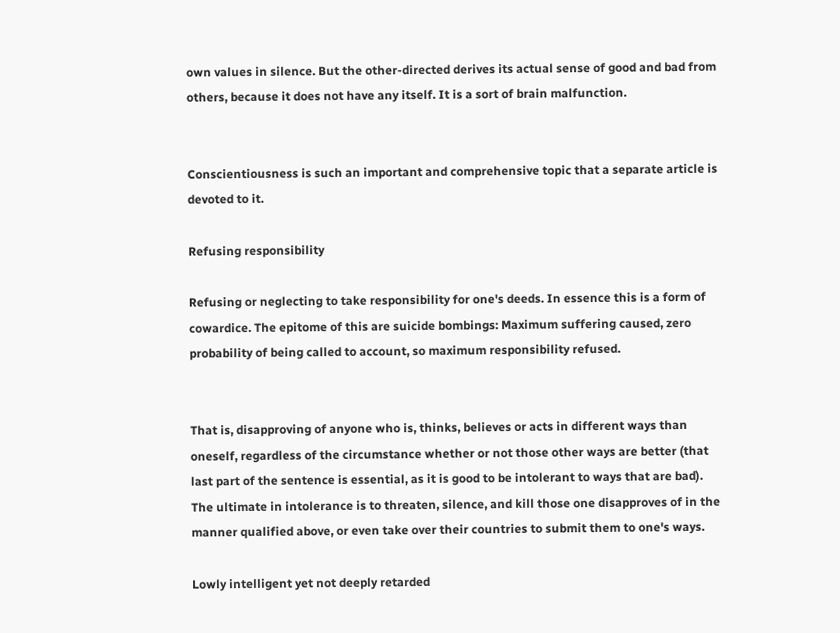own values in silence. But the other-directed derives its actual sense of good and bad from others, because it does not have any itself. It is a sort of brain malfunction.


Conscientiousness is such an important and comprehensive topic that a separate article is devoted to it.

Refusing responsibility

Refusing or neglecting to take responsibility for one's deeds. In essence this is a form of cowardice. The epitome of this are suicide bombings: Maximum suffering caused, zero probability of being called to account, so maximum responsibility refused.


That is, disapproving of anyone who is, thinks, believes or acts in different ways than oneself, regardless of the circumstance whether or not those other ways are better (that last part of the sentence is essential, as it is good to be intolerant to ways that are bad). The ultimate in intolerance is to threaten, silence, and kill those one disapproves of in the manner qualified above, or even take over their countries to submit them to one's ways.

Lowly intelligent yet not deeply retarded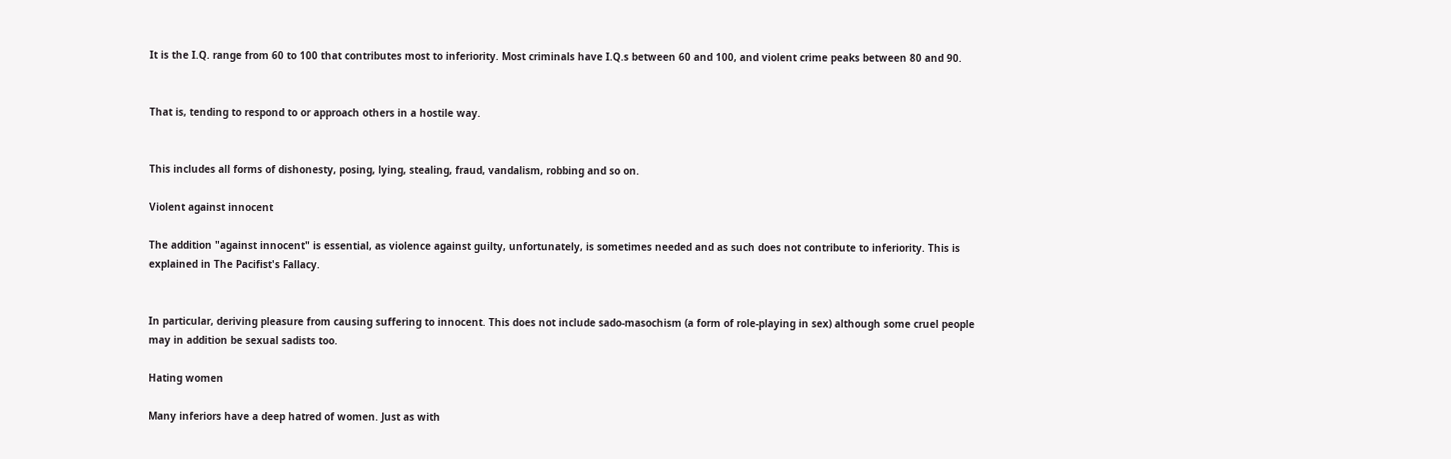It is the I.Q. range from 60 to 100 that contributes most to inferiority. Most criminals have I.Q.s between 60 and 100, and violent crime peaks between 80 and 90.


That is, tending to respond to or approach others in a hostile way.


This includes all forms of dishonesty, posing, lying, stealing, fraud, vandalism, robbing and so on.

Violent against innocent

The addition "against innocent" is essential, as violence against guilty, unfortunately, is sometimes needed and as such does not contribute to inferiority. This is explained in The Pacifist's Fallacy.


In particular, deriving pleasure from causing suffering to innocent. This does not include sado-masochism (a form of role-playing in sex) although some cruel people may in addition be sexual sadists too.

Hating women

Many inferiors have a deep hatred of women. Just as with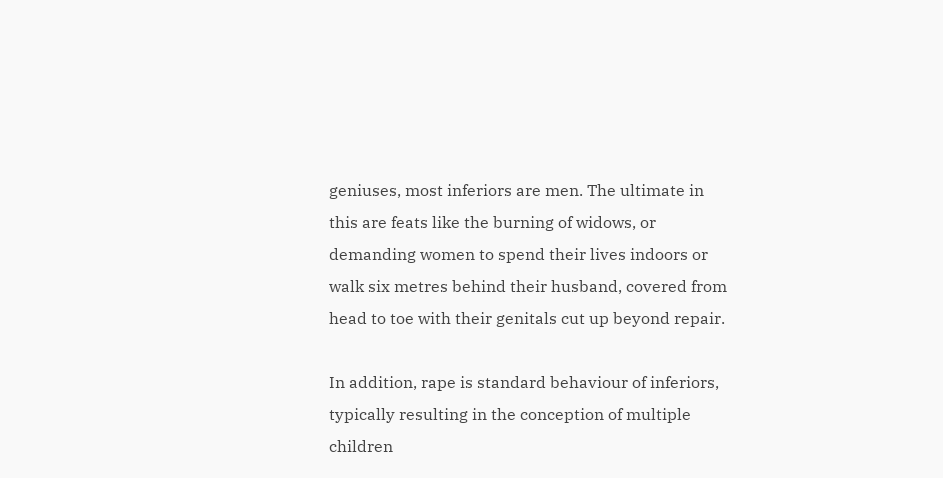geniuses, most inferiors are men. The ultimate in this are feats like the burning of widows, or demanding women to spend their lives indoors or walk six metres behind their husband, covered from head to toe with their genitals cut up beyond repair.

In addition, rape is standard behaviour of inferiors, typically resulting in the conception of multiple children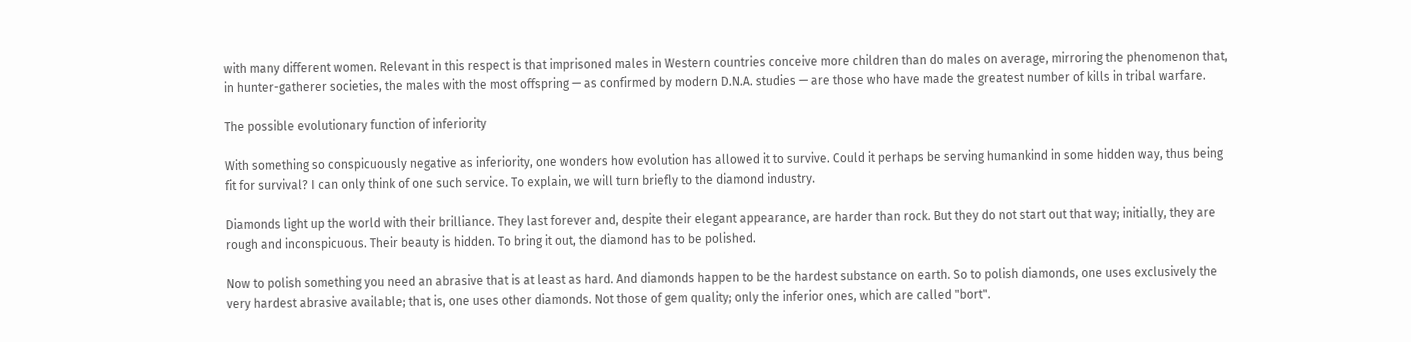with many different women. Relevant in this respect is that imprisoned males in Western countries conceive more children than do males on average, mirroring the phenomenon that, in hunter-gatherer societies, the males with the most offspring — as confirmed by modern D.N.A. studies — are those who have made the greatest number of kills in tribal warfare.

The possible evolutionary function of inferiority

With something so conspicuously negative as inferiority, one wonders how evolution has allowed it to survive. Could it perhaps be serving humankind in some hidden way, thus being fit for survival? I can only think of one such service. To explain, we will turn briefly to the diamond industry.

Diamonds light up the world with their brilliance. They last forever and, despite their elegant appearance, are harder than rock. But they do not start out that way; initially, they are rough and inconspicuous. Their beauty is hidden. To bring it out, the diamond has to be polished.

Now to polish something you need an abrasive that is at least as hard. And diamonds happen to be the hardest substance on earth. So to polish diamonds, one uses exclusively the very hardest abrasive available; that is, one uses other diamonds. Not those of gem quality; only the inferior ones, which are called "bort".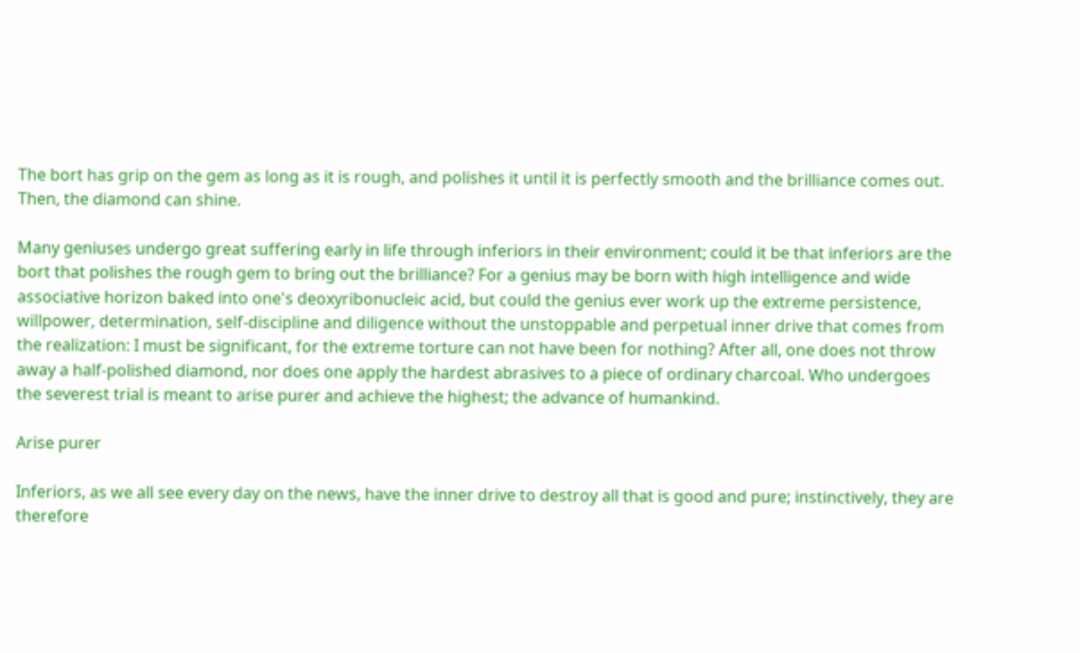The bort has grip on the gem as long as it is rough, and polishes it until it is perfectly smooth and the brilliance comes out. Then, the diamond can shine.

Many geniuses undergo great suffering early in life through inferiors in their environment; could it be that inferiors are the bort that polishes the rough gem to bring out the brilliance? For a genius may be born with high intelligence and wide associative horizon baked into one's deoxyribonucleic acid, but could the genius ever work up the extreme persistence, willpower, determination, self-discipline and diligence without the unstoppable and perpetual inner drive that comes from the realization: I must be significant, for the extreme torture can not have been for nothing? After all, one does not throw away a half-polished diamond, nor does one apply the hardest abrasives to a piece of ordinary charcoal. Who undergoes the severest trial is meant to arise purer and achieve the highest; the advance of humankind.

Arise purer

Inferiors, as we all see every day on the news, have the inner drive to destroy all that is good and pure; instinctively, they are therefore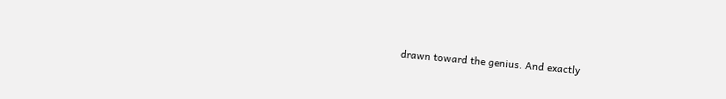drawn toward the genius. And exactly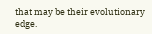that may be their evolutionary edge.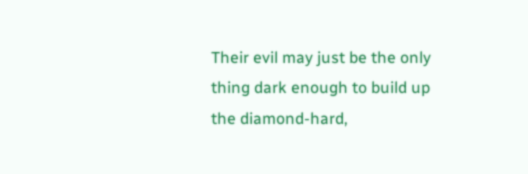Their evil may just be the only thing dark enough to build up the diamond-hard,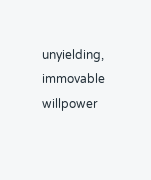unyielding, immovable willpower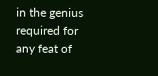in the genius required for any feat of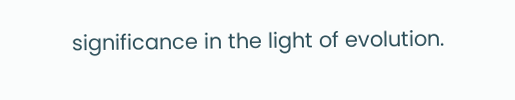significance in the light of evolution.